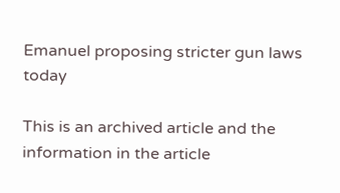Emanuel proposing stricter gun laws today

This is an archived article and the information in the article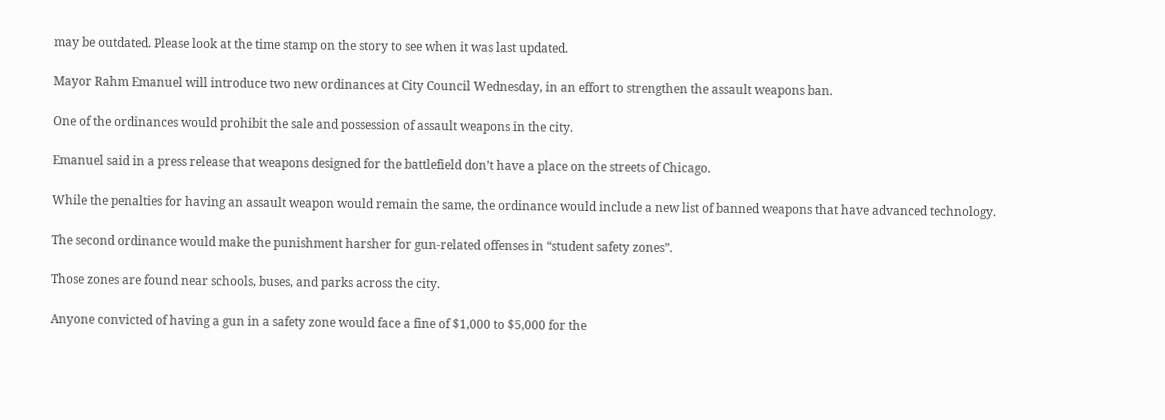may be outdated. Please look at the time stamp on the story to see when it was last updated.

Mayor Rahm Emanuel will introduce two new ordinances at City Council Wednesday, in an effort to strengthen the assault weapons ban.

One of the ordinances would prohibit the sale and possession of assault weapons in the city.

Emanuel said in a press release that weapons designed for the battlefield don’t have a place on the streets of Chicago.

While the penalties for having an assault weapon would remain the same, the ordinance would include a new list of banned weapons that have advanced technology.

The second ordinance would make the punishment harsher for gun-related offenses in “student safety zones”.

Those zones are found near schools, buses, and parks across the city.

Anyone convicted of having a gun in a safety zone would face a fine of $1,000 to $5,000 for the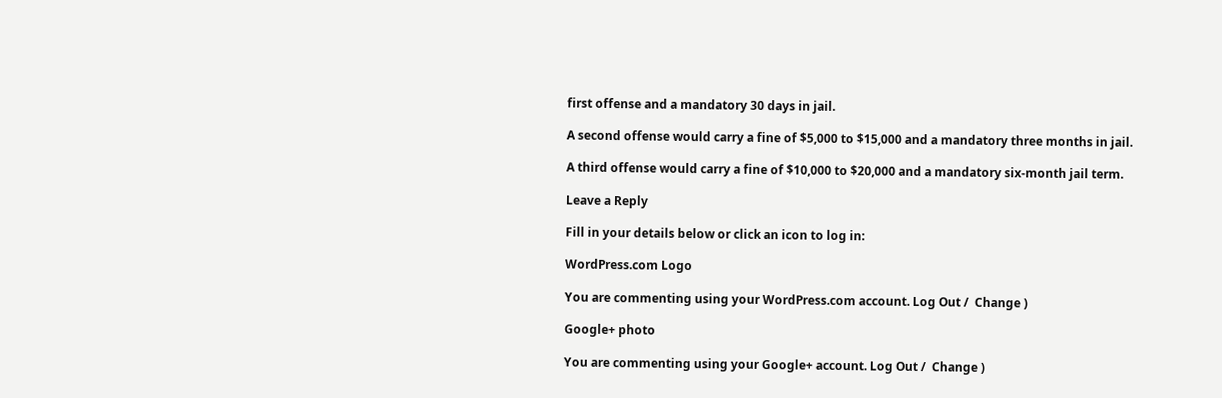first offense and a mandatory 30 days in jail.

A second offense would carry a fine of $5,000 to $15,000 and a mandatory three months in jail.

A third offense would carry a fine of $10,000 to $20,000 and a mandatory six-month jail term.

Leave a Reply

Fill in your details below or click an icon to log in:

WordPress.com Logo

You are commenting using your WordPress.com account. Log Out /  Change )

Google+ photo

You are commenting using your Google+ account. Log Out /  Change )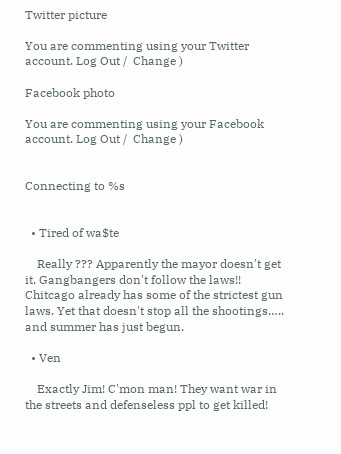Twitter picture

You are commenting using your Twitter account. Log Out /  Change )

Facebook photo

You are commenting using your Facebook account. Log Out /  Change )


Connecting to %s


  • Tired of wa$te

    Really ??? Apparently the mayor doesn't get it. Gangbangers don't follow the laws!! Chitcago already has some of the strictest gun laws. Yet that doesn't stop all the shootings….. and summer has just begun.

  • Ven

    Exactly Jim! C'mon man! They want war in the streets and defenseless ppl to get killed!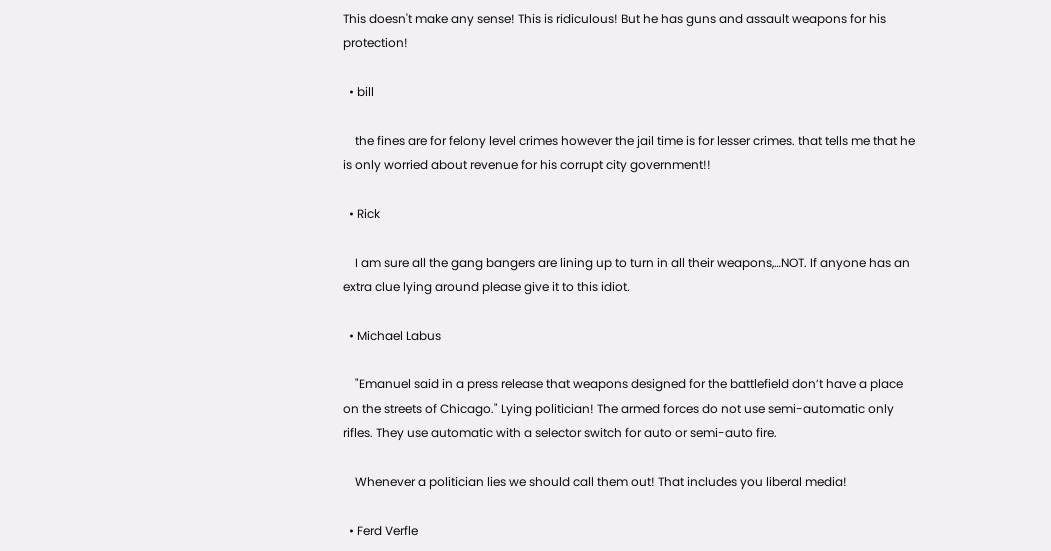This doesn't make any sense! This is ridiculous! But he has guns and assault weapons for his protection!

  • bill

    the fines are for felony level crimes however the jail time is for lesser crimes. that tells me that he is only worried about revenue for his corrupt city government!!

  • Rick

    I am sure all the gang bangers are lining up to turn in all their weapons,…NOT. If anyone has an extra clue lying around please give it to this idiot.

  • Michael Labus

    "Emanuel said in a press release that weapons designed for the battlefield don’t have a place on the streets of Chicago." Lying politician! The armed forces do not use semi-automatic only rifles. They use automatic with a selector switch for auto or semi-auto fire.

    Whenever a politician lies we should call them out! That includes you liberal media!

  • Ferd Verfle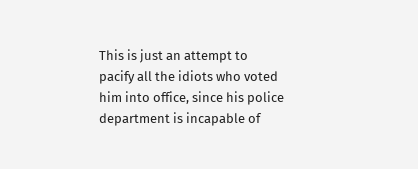This is just an attempt to pacify all the idiots who voted him into office, since his police department is incapable of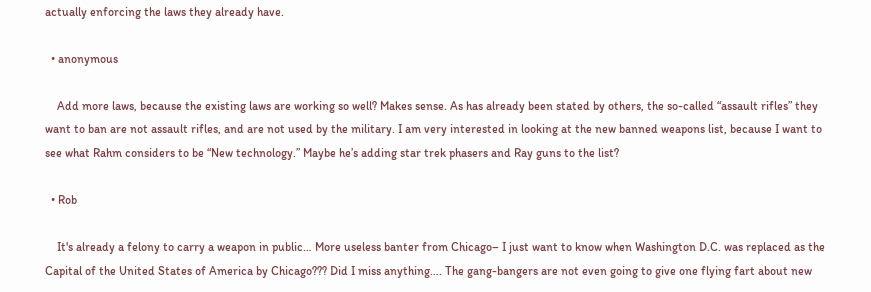actually enforcing the laws they already have.

  • anonymous

    Add more laws, because the existing laws are working so well? Makes sense. As has already been stated by others, the so-called “assault rifles” they want to ban are not assault rifles, and are not used by the military. I am very interested in looking at the new banned weapons list, because I want to see what Rahm considers to be “New technology.” Maybe he’s adding star trek phasers and Ray guns to the list?

  • Rob

    It's already a felony to carry a weapon in public… More useless banter from Chicago– I just want to know when Washington D.C. was replaced as the Capital of the United States of America by Chicago??? Did I miss anything…. The gang-bangers are not even going to give one flying fart about new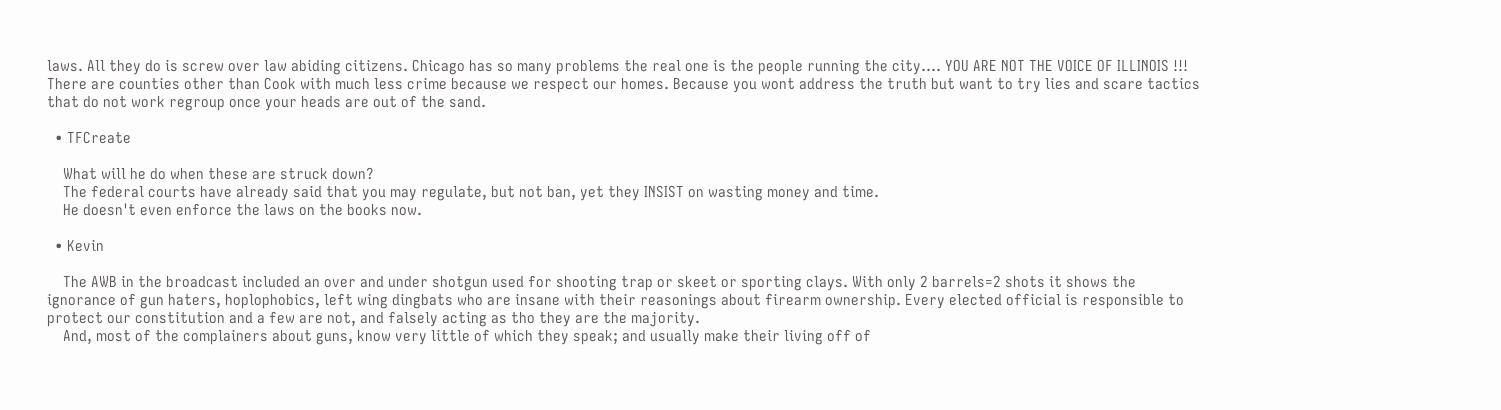laws. All they do is screw over law abiding citizens. Chicago has so many problems the real one is the people running the city…. YOU ARE NOT THE VOICE OF ILLINOIS !!! There are counties other than Cook with much less crime because we respect our homes. Because you wont address the truth but want to try lies and scare tactics that do not work regroup once your heads are out of the sand.

  • TFCreate

    What will he do when these are struck down?
    The federal courts have already said that you may regulate, but not ban, yet they INSIST on wasting money and time.
    He doesn't even enforce the laws on the books now.

  • Kevin

    The AWB in the broadcast included an over and under shotgun used for shooting trap or skeet or sporting clays. With only 2 barrels=2 shots it shows the ignorance of gun haters, hoplophobics, left wing dingbats who are insane with their reasonings about firearm ownership. Every elected official is responsible to protect our constitution and a few are not, and falsely acting as tho they are the majority.
    And, most of the complainers about guns, know very little of which they speak; and usually make their living off of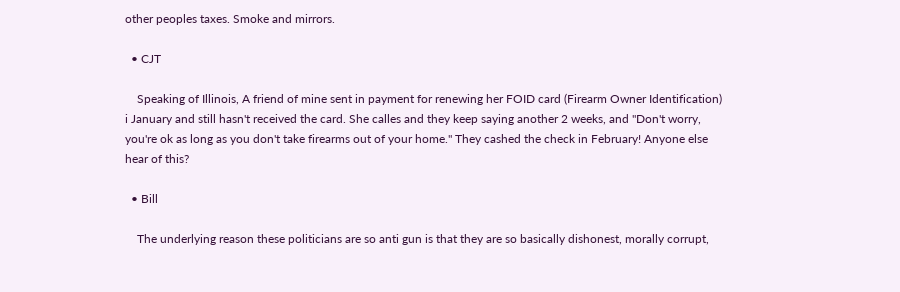other peoples taxes. Smoke and mirrors.

  • CJT

    Speaking of Illinois, A friend of mine sent in payment for renewing her FOID card (Firearm Owner Identification) i January and still hasn't received the card. She calles and they keep saying another 2 weeks, and "Don't worry, you're ok as long as you don't take firearms out of your home." They cashed the check in February! Anyone else hear of this?

  • Bill

    The underlying reason these politicians are so anti gun is that they are so basically dishonest, morally corrupt,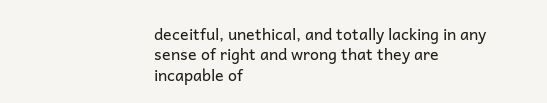deceitful, unethical, and totally lacking in any sense of right and wrong that they are incapable of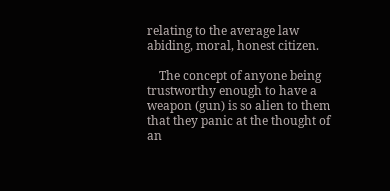relating to the average law abiding, moral, honest citizen.

    The concept of anyone being trustworthy enough to have a weapon (gun) is so alien to them that they panic at the thought of an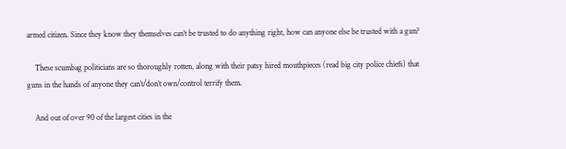armed citizen. Since they know they themselves can’t be trusted to do anything right, how can anyone else be trusted with a gun?

    These scumbag politicians are so thoroughly rotten, along with their patsy hired mouthpieces (read big city police chiefs) that guns in the hands of anyone they can’t/don’t own/control terrify them.

    And out of over 90 of the largest cities in the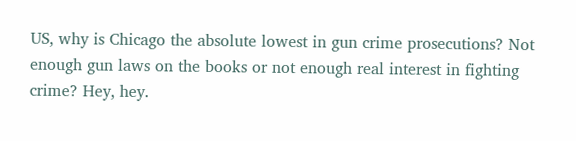US, why is Chicago the absolute lowest in gun crime prosecutions? Not enough gun laws on the books or not enough real interest in fighting crime? Hey, hey.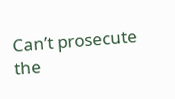Can’t prosecute the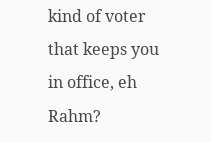kind of voter that keeps you in office, eh Rahm?